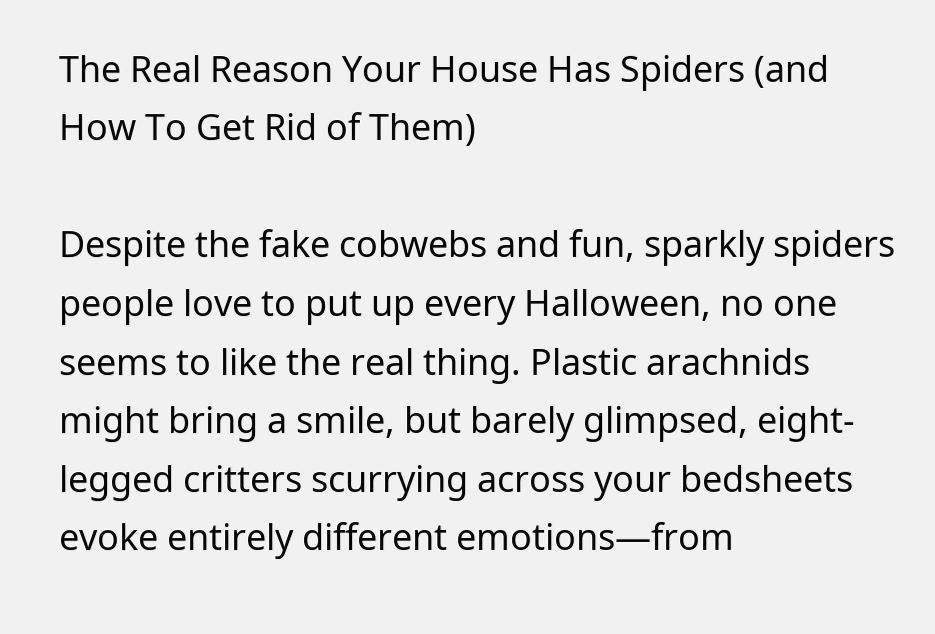The Real Reason Your House Has Spiders (and How To Get Rid of Them)

Despite the fake cobwebs and fun, sparkly spiders people love to put up every Halloween, no one seems to like the real thing. Plastic arachnids might bring a smile, but barely glimpsed, eight-legged critters scurrying across your bedsheets evoke entirely different emotions—from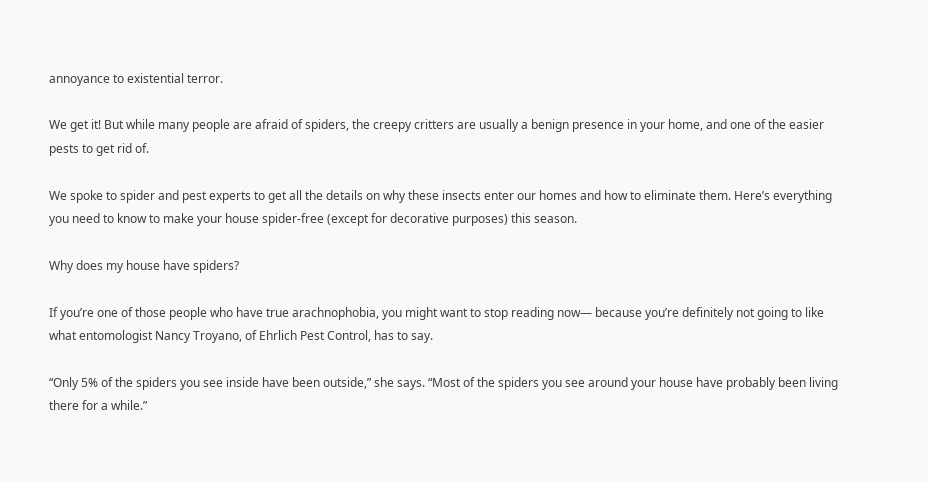annoyance to existential terror.

We get it! But while many people are afraid of spiders, the creepy critters are usually a benign presence in your home, and one of the easier pests to get rid of.

We spoke to spider and pest experts to get all the details on why these insects enter our homes and how to eliminate them. Here’s everything you need to know to make your house spider-free (except for decorative purposes) this season.

Why does my house have spiders?

If you’re one of those people who have true arachnophobia, you might want to stop reading now— because you’re definitely not going to like what entomologist Nancy Troyano, of Ehrlich Pest Control, has to say.

“Only 5% of the spiders you see inside have been outside,” she says. “Most of the spiders you see around your house have probably been living there for a while.”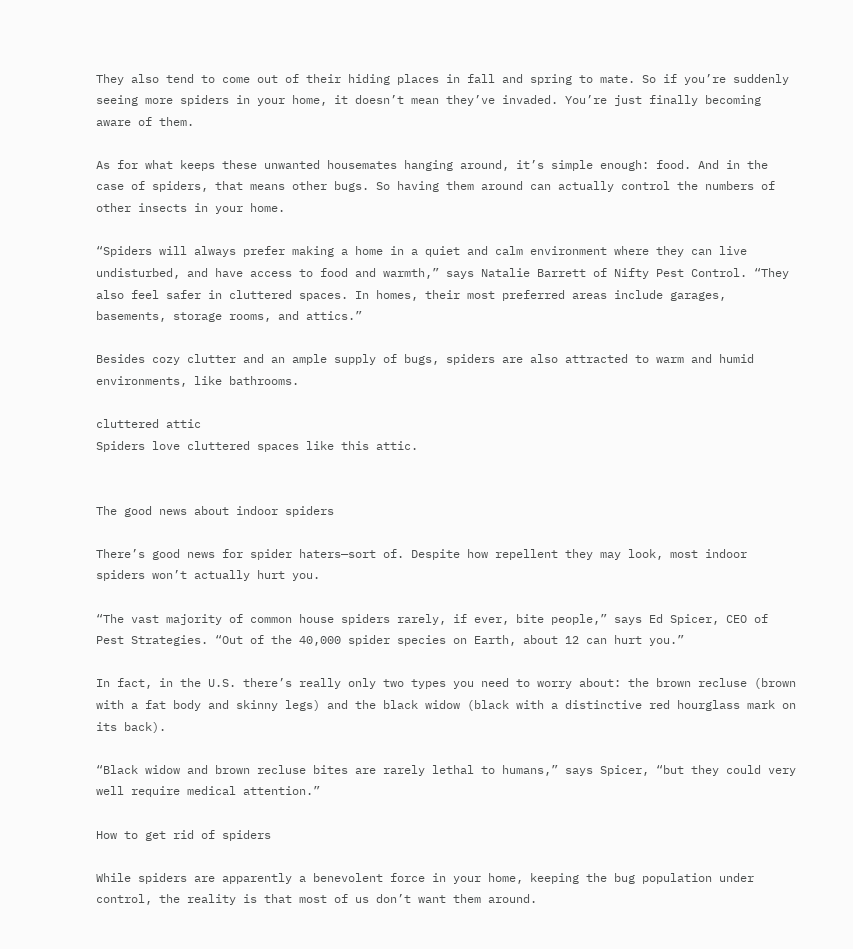They also tend to come out of their hiding places in fall and spring to mate. So if you’re suddenly seeing more spiders in your home, it doesn’t mean they’ve invaded. You’re just finally becoming aware of them.

As for what keeps these unwanted housemates hanging around, it’s simple enough: food. And in the case of spiders, that means other bugs. So having them around can actually control the numbers of other insects in your home.

“Spiders will always prefer making a home in a quiet and calm environment where they can live undisturbed, and have access to food and warmth,” says Natalie Barrett of Nifty Pest Control. “They also feel safer in cluttered spaces. In homes, their most preferred areas include garages, basements, storage rooms, and attics.”

Besides cozy clutter and an ample supply of bugs, spiders are also attracted to warm and humid environments, like bathrooms.

cluttered attic
Spiders love cluttered spaces like this attic.


The good news about indoor spiders

There’s good news for spider haters—sort of. Despite how repellent they may look, most indoor spiders won’t actually hurt you.

“The vast majority of common house spiders rarely, if ever, bite people,” says Ed Spicer, CEO of Pest Strategies. “Out of the 40,000 spider species on Earth, about 12 can hurt you.”

In fact, in the U.S. there’s really only two types you need to worry about: the brown recluse (brown with a fat body and skinny legs) and the black widow (black with a distinctive red hourglass mark on its back).

“Black widow and brown recluse bites are rarely lethal to humans,” says Spicer, “but they could very well require medical attention.”

How to get rid of spiders

While spiders are apparently a benevolent force in your home, keeping the bug population under control, the reality is that most of us don’t want them around.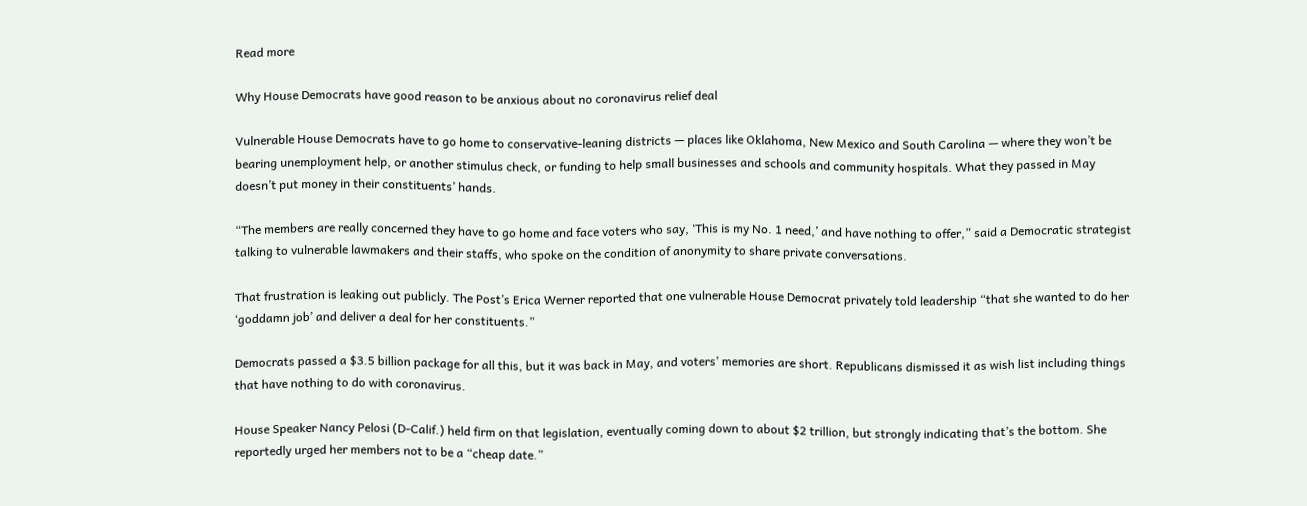Read more

Why House Democrats have good reason to be anxious about no coronavirus relief deal

Vulnerable House Democrats have to go home to conservative-leaning districts — places like Oklahoma, New Mexico and South Carolina — where they won’t be bearing unemployment help, or another stimulus check, or funding to help small businesses and schools and community hospitals. What they passed in May doesn’t put money in their constituents’ hands.

“The members are really concerned they have to go home and face voters who say, ‘This is my No. 1 need,’ and have nothing to offer,” said a Democratic strategist talking to vulnerable lawmakers and their staffs, who spoke on the condition of anonymity to share private conversations.

That frustration is leaking out publicly. The Post’s Erica Werner reported that one vulnerable House Democrat privately told leadership “that she wanted to do her ‘goddamn job’ and deliver a deal for her constituents.”

Democrats passed a $3.5 billion package for all this, but it was back in May, and voters’ memories are short. Republicans dismissed it as wish list including things that have nothing to do with coronavirus.

House Speaker Nancy Pelosi (D-Calif.) held firm on that legislation, eventually coming down to about $2 trillion, but strongly indicating that’s the bottom. She reportedly urged her members not to be a “cheap date.”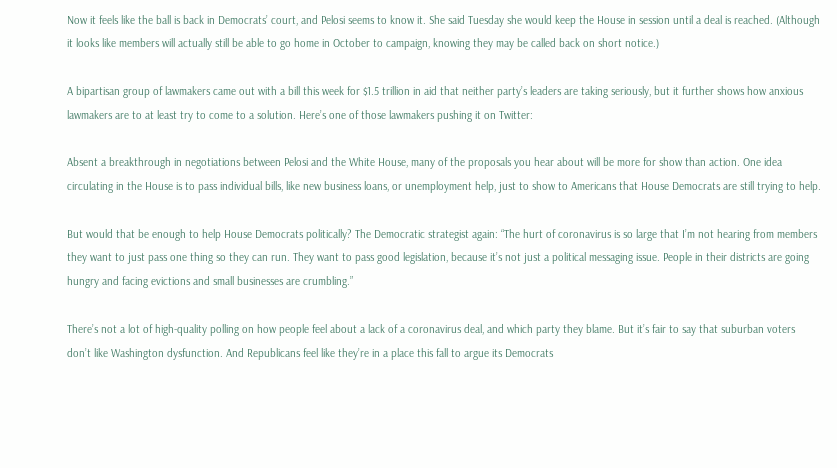Now it feels like the ball is back in Democrats’ court, and Pelosi seems to know it. She said Tuesday she would keep the House in session until a deal is reached. (Although it looks like members will actually still be able to go home in October to campaign, knowing they may be called back on short notice.)

A bipartisan group of lawmakers came out with a bill this week for $1.5 trillion in aid that neither party’s leaders are taking seriously, but it further shows how anxious lawmakers are to at least try to come to a solution. Here’s one of those lawmakers pushing it on Twitter:

Absent a breakthrough in negotiations between Pelosi and the White House, many of the proposals you hear about will be more for show than action. One idea circulating in the House is to pass individual bills, like new business loans, or unemployment help, just to show to Americans that House Democrats are still trying to help.

But would that be enough to help House Democrats politically? The Democratic strategist again: “The hurt of coronavirus is so large that I’m not hearing from members they want to just pass one thing so they can run. They want to pass good legislation, because it’s not just a political messaging issue. People in their districts are going hungry and facing evictions and small businesses are crumbling.”

There’s not a lot of high-quality polling on how people feel about a lack of a coronavirus deal, and which party they blame. But it’s fair to say that suburban voters don’t like Washington dysfunction. And Republicans feel like they’re in a place this fall to argue its Democrats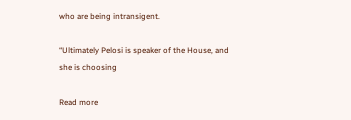who are being intransigent.

“Ultimately Pelosi is speaker of the House, and she is choosing

Read more